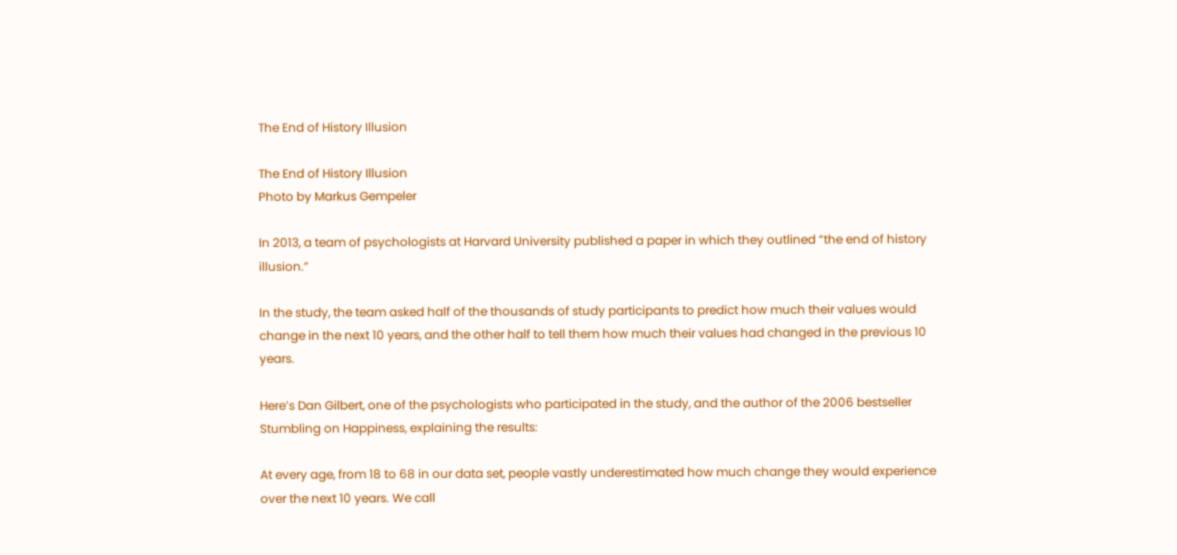The End of History Illusion

The End of History Illusion
Photo by Markus Gempeler

In 2013, a team of psychologists at Harvard University published a paper in which they outlined “the end of history illusion.”

In the study, the team asked half of the thousands of study participants to predict how much their values would change in the next 10 years, and the other half to tell them how much their values had changed in the previous 10 years.

Here’s Dan Gilbert, one of the psychologists who participated in the study, and the author of the 2006 bestseller Stumbling on Happiness, explaining the results:

At every age, from 18 to 68 in our data set, people vastly underestimated how much change they would experience over the next 10 years. We call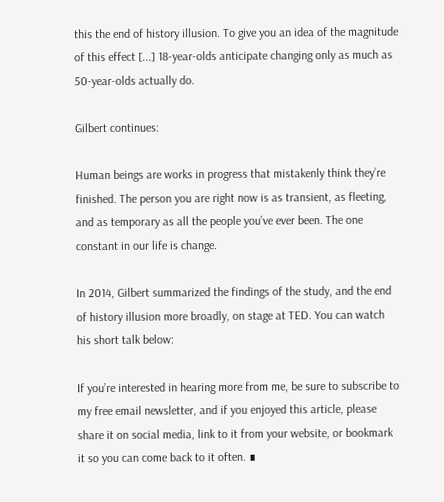this the end of history illusion. To give you an idea of the magnitude of this effect [...] 18-year-olds anticipate changing only as much as 50-year-olds actually do.

Gilbert continues:

Human beings are works in progress that mistakenly think they’re finished. The person you are right now is as transient, as fleeting, and as temporary as all the people you’ve ever been. The one constant in our life is change.

In 2014, Gilbert summarized the findings of the study, and the end of history illusion more broadly, on stage at TED. You can watch his short talk below:

If you’re interested in hearing more from me, be sure to subscribe to my free email newsletter, and if you enjoyed this article, please share it on social media, link to it from your website, or bookmark it so you can come back to it often. ∎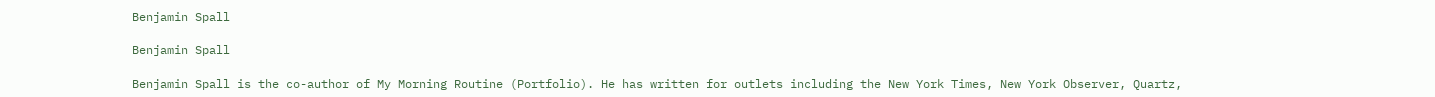Benjamin Spall

Benjamin Spall

Benjamin Spall is the co-author of My Morning Routine (Portfolio). He has written for outlets including the New York Times, New York Observer, Quartz,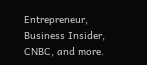Entrepreneur, Business Insider, CNBC, and more.